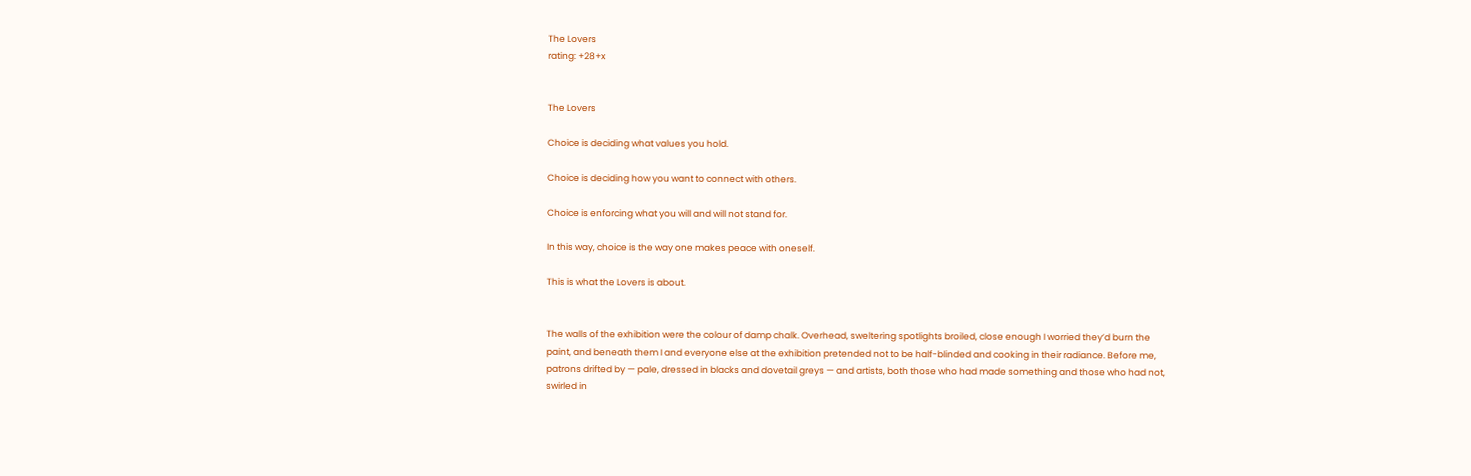The Lovers
rating: +28+x


The Lovers

Choice is deciding what values you hold.

Choice is deciding how you want to connect with others.

Choice is enforcing what you will and will not stand for.

In this way, choice is the way one makes peace with oneself.

This is what the Lovers is about.


The walls of the exhibition were the colour of damp chalk. Overhead, sweltering spotlights broiled, close enough I worried they’d burn the paint, and beneath them I and everyone else at the exhibition pretended not to be half-blinded and cooking in their radiance. Before me, patrons drifted by — pale, dressed in blacks and dovetail greys — and artists, both those who had made something and those who had not, swirled in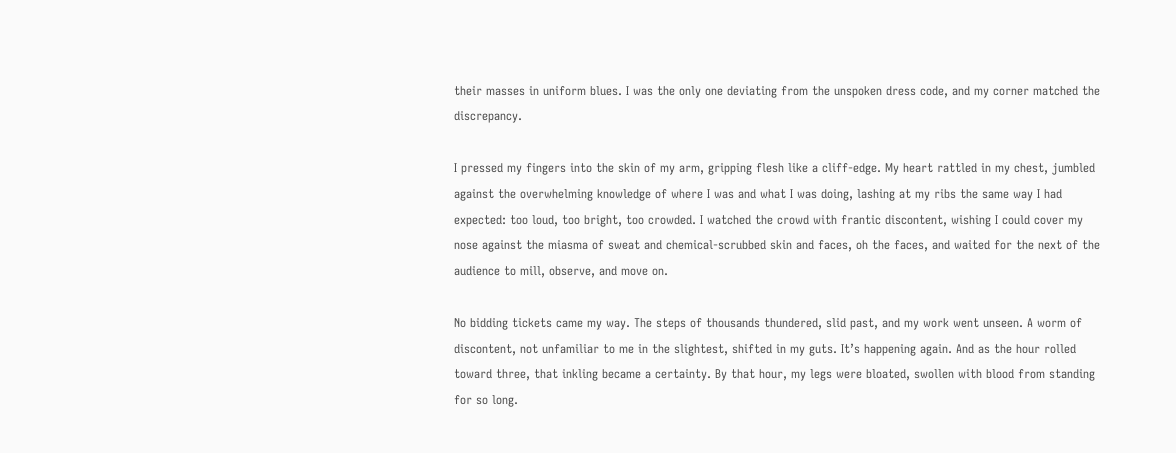their masses in uniform blues. I was the only one deviating from the unspoken dress code, and my corner matched the discrepancy.

I pressed my fingers into the skin of my arm, gripping flesh like a cliff-edge. My heart rattled in my chest, jumbled against the overwhelming knowledge of where I was and what I was doing, lashing at my ribs the same way I had expected: too loud, too bright, too crowded. I watched the crowd with frantic discontent, wishing I could cover my nose against the miasma of sweat and chemical-scrubbed skin and faces, oh the faces, and waited for the next of the audience to mill, observe, and move on.

No bidding tickets came my way. The steps of thousands thundered, slid past, and my work went unseen. A worm of discontent, not unfamiliar to me in the slightest, shifted in my guts. It’s happening again. And as the hour rolled toward three, that inkling became a certainty. By that hour, my legs were bloated, swollen with blood from standing for so long.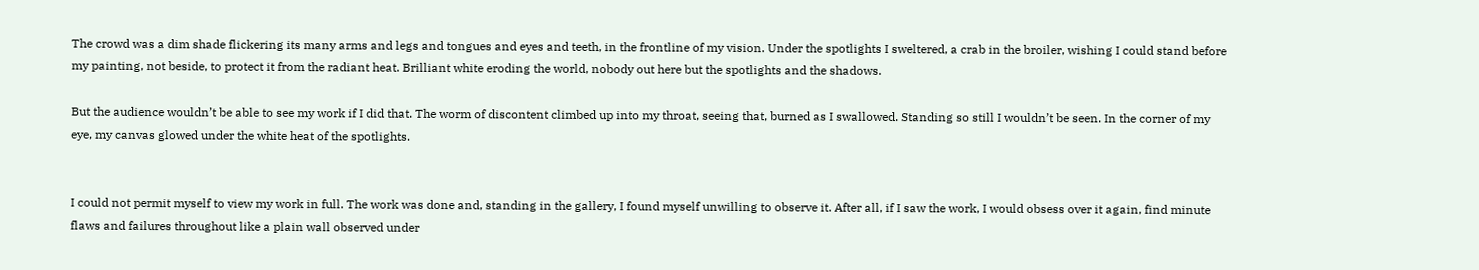The crowd was a dim shade flickering its many arms and legs and tongues and eyes and teeth, in the frontline of my vision. Under the spotlights I sweltered, a crab in the broiler, wishing I could stand before my painting, not beside, to protect it from the radiant heat. Brilliant white eroding the world, nobody out here but the spotlights and the shadows.

But the audience wouldn’t be able to see my work if I did that. The worm of discontent climbed up into my throat, seeing that, burned as I swallowed. Standing so still I wouldn’t be seen. In the corner of my eye, my canvas glowed under the white heat of the spotlights.


I could not permit myself to view my work in full. The work was done and, standing in the gallery, I found myself unwilling to observe it. After all, if I saw the work, I would obsess over it again, find minute flaws and failures throughout like a plain wall observed under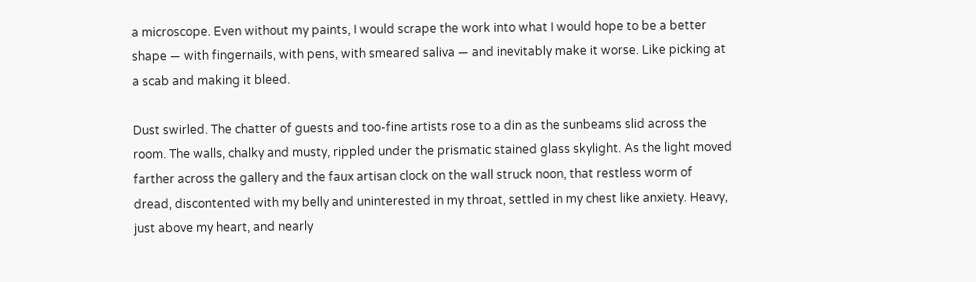a microscope. Even without my paints, I would scrape the work into what I would hope to be a better shape — with fingernails, with pens, with smeared saliva — and inevitably make it worse. Like picking at a scab and making it bleed.

Dust swirled. The chatter of guests and too-fine artists rose to a din as the sunbeams slid across the room. The walls, chalky and musty, rippled under the prismatic stained glass skylight. As the light moved farther across the gallery and the faux artisan clock on the wall struck noon, that restless worm of dread, discontented with my belly and uninterested in my throat, settled in my chest like anxiety. Heavy, just above my heart, and nearly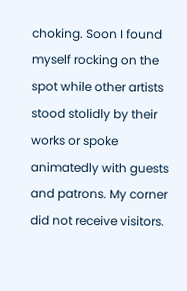choking. Soon I found myself rocking on the spot while other artists stood stolidly by their works or spoke animatedly with guests and patrons. My corner did not receive visitors.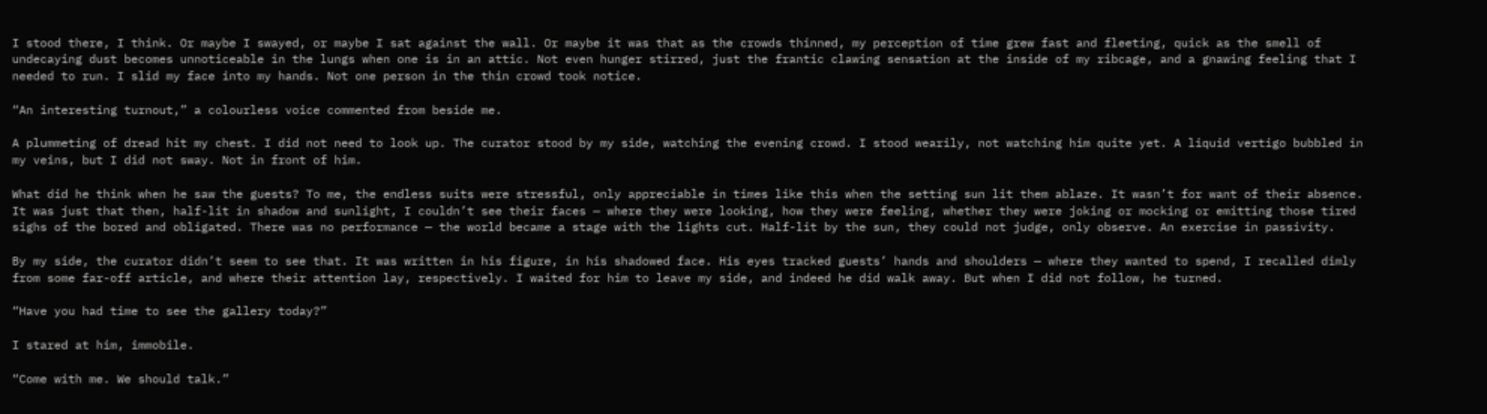I stood there, I think. Or maybe I swayed, or maybe I sat against the wall. Or maybe it was that as the crowds thinned, my perception of time grew fast and fleeting, quick as the smell of undecaying dust becomes unnoticeable in the lungs when one is in an attic. Not even hunger stirred, just the frantic clawing sensation at the inside of my ribcage, and a gnawing feeling that I needed to run. I slid my face into my hands. Not one person in the thin crowd took notice.

“An interesting turnout,” a colourless voice commented from beside me.

A plummeting of dread hit my chest. I did not need to look up. The curator stood by my side, watching the evening crowd. I stood wearily, not watching him quite yet. A liquid vertigo bubbled in my veins, but I did not sway. Not in front of him.

What did he think when he saw the guests? To me, the endless suits were stressful, only appreciable in times like this when the setting sun lit them ablaze. It wasn’t for want of their absence. It was just that then, half-lit in shadow and sunlight, I couldn’t see their faces — where they were looking, how they were feeling, whether they were joking or mocking or emitting those tired sighs of the bored and obligated. There was no performance — the world became a stage with the lights cut. Half-lit by the sun, they could not judge, only observe. An exercise in passivity.

By my side, the curator didn’t seem to see that. It was written in his figure, in his shadowed face. His eyes tracked guests’ hands and shoulders — where they wanted to spend, I recalled dimly from some far-off article, and where their attention lay, respectively. I waited for him to leave my side, and indeed he did walk away. But when I did not follow, he turned.

“Have you had time to see the gallery today?”

I stared at him, immobile.

“Come with me. We should talk.”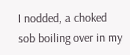I nodded, a choked sob boiling over in my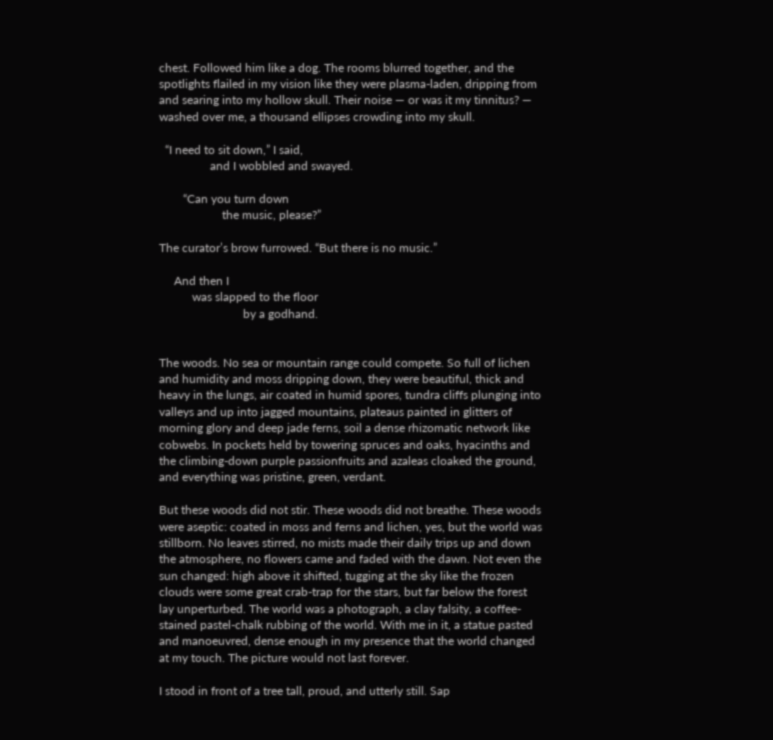chest. Followed him like a dog. The rooms blurred together, and the spotlights flailed in my vision like they were plasma-laden, dripping from and searing into my hollow skull. Their noise — or was it my tinnitus? — washed over me, a thousand ellipses crowding into my skull.

  “I need to sit down,” I said,
                 and I wobbled and swayed.

        “Can you turn down
                     the music, please?”

The curator’s brow furrowed. “But there is no music.”

     And then I
           was slapped to the floor
                            by a godhand.


The woods. No sea or mountain range could compete. So full of lichen and humidity and moss dripping down, they were beautiful, thick and heavy in the lungs, air coated in humid spores, tundra cliffs plunging into valleys and up into jagged mountains, plateaus painted in glitters of morning glory and deep jade ferns, soil a dense rhizomatic network like cobwebs. In pockets held by towering spruces and oaks, hyacinths and the climbing-down purple passionfruits and azaleas cloaked the ground, and everything was pristine, green, verdant.

But these woods did not stir. These woods did not breathe. These woods were aseptic: coated in moss and ferns and lichen, yes, but the world was stillborn. No leaves stirred, no mists made their daily trips up and down the atmosphere, no flowers came and faded with the dawn. Not even the sun changed: high above it shifted, tugging at the sky like the frozen clouds were some great crab-trap for the stars, but far below the forest lay unperturbed. The world was a photograph, a clay falsity, a coffee-stained pastel-chalk rubbing of the world. With me in it, a statue pasted and manoeuvred, dense enough in my presence that the world changed at my touch. The picture would not last forever.

I stood in front of a tree tall, proud, and utterly still. Sap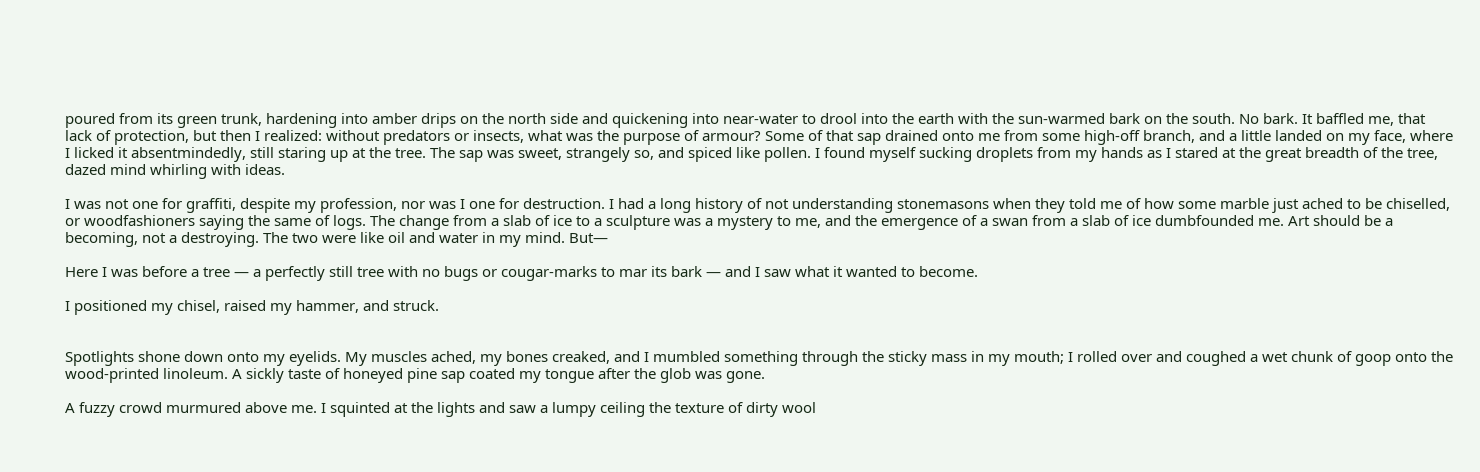poured from its green trunk, hardening into amber drips on the north side and quickening into near-water to drool into the earth with the sun-warmed bark on the south. No bark. It baffled me, that lack of protection, but then I realized: without predators or insects, what was the purpose of armour? Some of that sap drained onto me from some high-off branch, and a little landed on my face, where I licked it absentmindedly, still staring up at the tree. The sap was sweet, strangely so, and spiced like pollen. I found myself sucking droplets from my hands as I stared at the great breadth of the tree, dazed mind whirling with ideas.

I was not one for graffiti, despite my profession, nor was I one for destruction. I had a long history of not understanding stonemasons when they told me of how some marble just ached to be chiselled, or woodfashioners saying the same of logs. The change from a slab of ice to a sculpture was a mystery to me, and the emergence of a swan from a slab of ice dumbfounded me. Art should be a becoming, not a destroying. The two were like oil and water in my mind. But—

Here I was before a tree — a perfectly still tree with no bugs or cougar-marks to mar its bark — and I saw what it wanted to become.

I positioned my chisel, raised my hammer, and struck.


Spotlights shone down onto my eyelids. My muscles ached, my bones creaked, and I mumbled something through the sticky mass in my mouth; I rolled over and coughed a wet chunk of goop onto the wood-printed linoleum. A sickly taste of honeyed pine sap coated my tongue after the glob was gone.

A fuzzy crowd murmured above me. I squinted at the lights and saw a lumpy ceiling the texture of dirty wool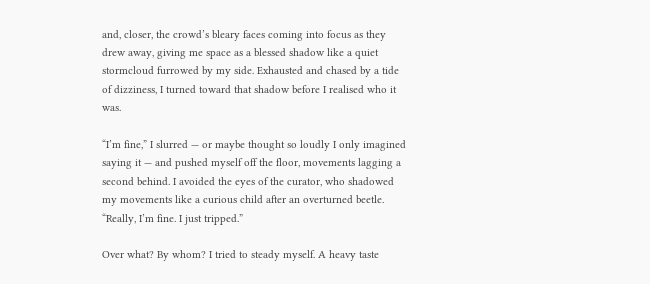and, closer, the crowd’s bleary faces coming into focus as they drew away, giving me space as a blessed shadow like a quiet stormcloud furrowed by my side. Exhausted and chased by a tide of dizziness, I turned toward that shadow before I realised who it was.

“I’m fine,” I slurred — or maybe thought so loudly I only imagined saying it — and pushed myself off the floor, movements lagging a second behind. I avoided the eyes of the curator, who shadowed my movements like a curious child after an overturned beetle. “Really, I’m fine. I just tripped.”

Over what? By whom? I tried to steady myself. A heavy taste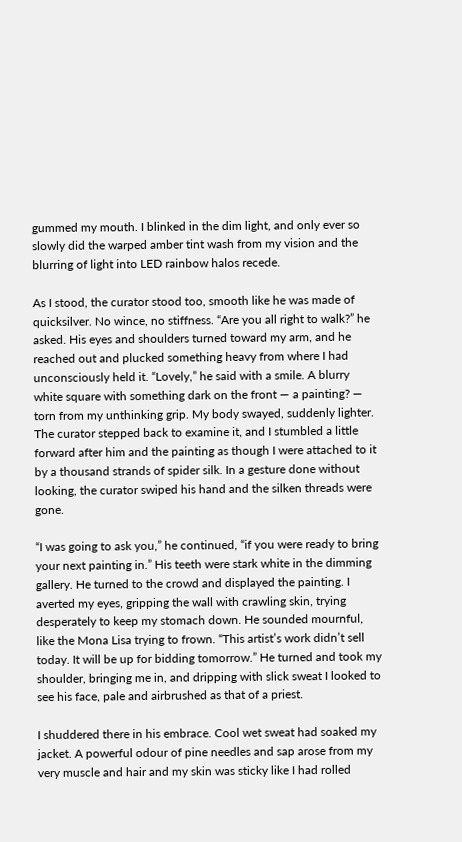gummed my mouth. I blinked in the dim light, and only ever so slowly did the warped amber tint wash from my vision and the blurring of light into LED rainbow halos recede.

As I stood, the curator stood too, smooth like he was made of quicksilver. No wince, no stiffness. “Are you all right to walk?” he asked. His eyes and shoulders turned toward my arm, and he reached out and plucked something heavy from where I had unconsciously held it. “Lovely,” he said with a smile. A blurry white square with something dark on the front — a painting? — torn from my unthinking grip. My body swayed, suddenly lighter. The curator stepped back to examine it, and I stumbled a little forward after him and the painting as though I were attached to it by a thousand strands of spider silk. In a gesture done without looking, the curator swiped his hand and the silken threads were gone.

“I was going to ask you,” he continued, “if you were ready to bring your next painting in.” His teeth were stark white in the dimming gallery. He turned to the crowd and displayed the painting. I averted my eyes, gripping the wall with crawling skin, trying desperately to keep my stomach down. He sounded mournful, like the Mona Lisa trying to frown. “This artist’s work didn’t sell today. It will be up for bidding tomorrow.” He turned and took my shoulder, bringing me in, and dripping with slick sweat I looked to see his face, pale and airbrushed as that of a priest.

I shuddered there in his embrace. Cool wet sweat had soaked my jacket. A powerful odour of pine needles and sap arose from my very muscle and hair and my skin was sticky like I had rolled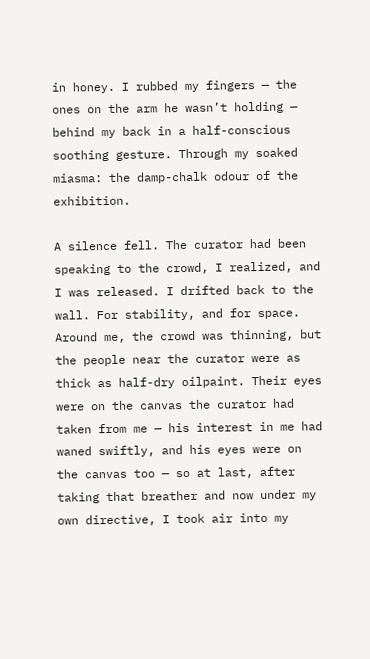in honey. I rubbed my fingers — the ones on the arm he wasn’t holding — behind my back in a half-conscious soothing gesture. Through my soaked miasma: the damp-chalk odour of the exhibition.

A silence fell. The curator had been speaking to the crowd, I realized, and I was released. I drifted back to the wall. For stability, and for space. Around me, the crowd was thinning, but the people near the curator were as thick as half-dry oilpaint. Their eyes were on the canvas the curator had taken from me — his interest in me had waned swiftly, and his eyes were on the canvas too — so at last, after taking that breather and now under my own directive, I took air into my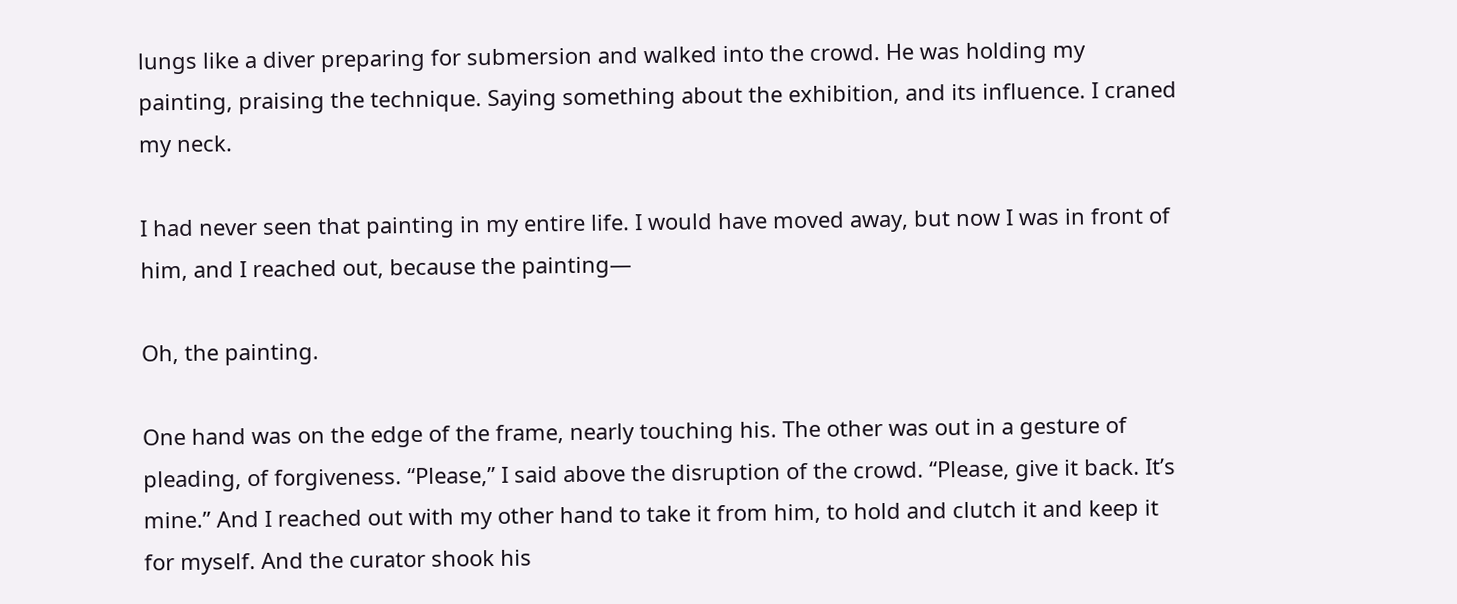lungs like a diver preparing for submersion and walked into the crowd. He was holding my painting, praising the technique. Saying something about the exhibition, and its influence. I craned my neck.

I had never seen that painting in my entire life. I would have moved away, but now I was in front of him, and I reached out, because the painting—

Oh, the painting.

One hand was on the edge of the frame, nearly touching his. The other was out in a gesture of pleading, of forgiveness. “Please,” I said above the disruption of the crowd. “Please, give it back. It’s mine.” And I reached out with my other hand to take it from him, to hold and clutch it and keep it for myself. And the curator shook his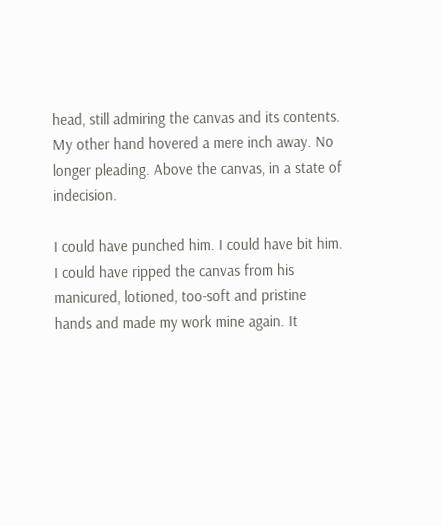head, still admiring the canvas and its contents. My other hand hovered a mere inch away. No longer pleading. Above the canvas, in a state of indecision.

I could have punched him. I could have bit him. I could have ripped the canvas from his manicured, lotioned, too-soft and pristine hands and made my work mine again. It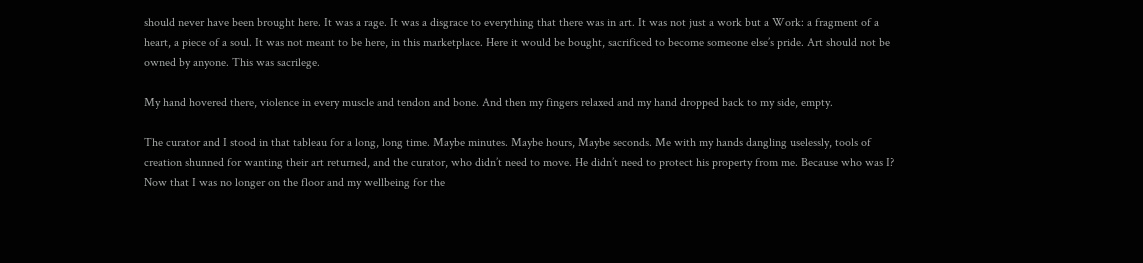should never have been brought here. It was a rage. It was a disgrace to everything that there was in art. It was not just a work but a Work: a fragment of a heart, a piece of a soul. It was not meant to be here, in this marketplace. Here it would be bought, sacrificed to become someone else’s pride. Art should not be owned by anyone. This was sacrilege.

My hand hovered there, violence in every muscle and tendon and bone. And then my fingers relaxed and my hand dropped back to my side, empty.

The curator and I stood in that tableau for a long, long time. Maybe minutes. Maybe hours, Maybe seconds. Me with my hands dangling uselessly, tools of creation shunned for wanting their art returned, and the curator, who didn’t need to move. He didn’t need to protect his property from me. Because who was I? Now that I was no longer on the floor and my wellbeing for the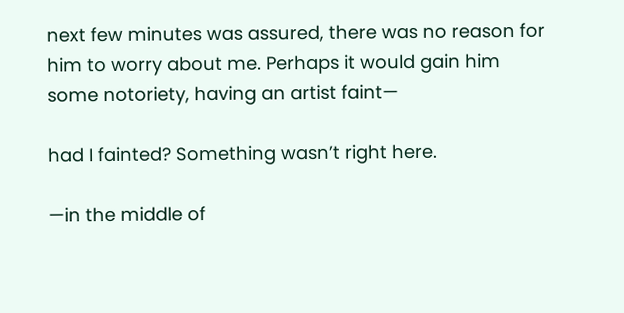next few minutes was assured, there was no reason for him to worry about me. Perhaps it would gain him some notoriety, having an artist faint—

had I fainted? Something wasn’t right here.

—in the middle of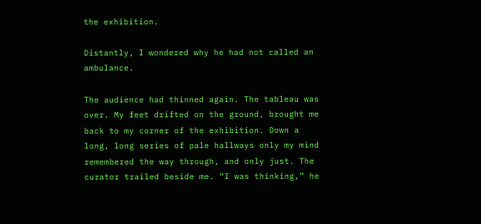the exhibition.

Distantly, I wondered why he had not called an ambulance.

The audience had thinned again. The tableau was over. My feet drifted on the ground, brought me back to my corner of the exhibition. Down a long, long series of pale hallways only my mind remembered the way through, and only just. The curator trailed beside me. “I was thinking,” he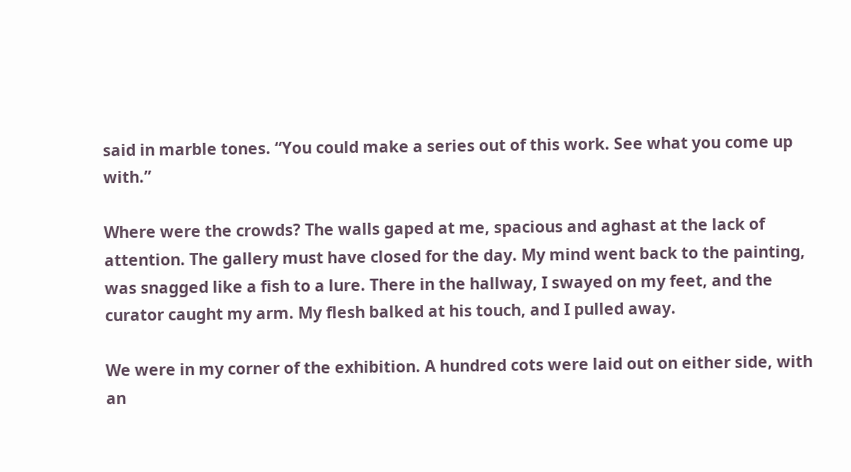said in marble tones. “You could make a series out of this work. See what you come up with.”

Where were the crowds? The walls gaped at me, spacious and aghast at the lack of attention. The gallery must have closed for the day. My mind went back to the painting, was snagged like a fish to a lure. There in the hallway, I swayed on my feet, and the curator caught my arm. My flesh balked at his touch, and I pulled away.

We were in my corner of the exhibition. A hundred cots were laid out on either side, with an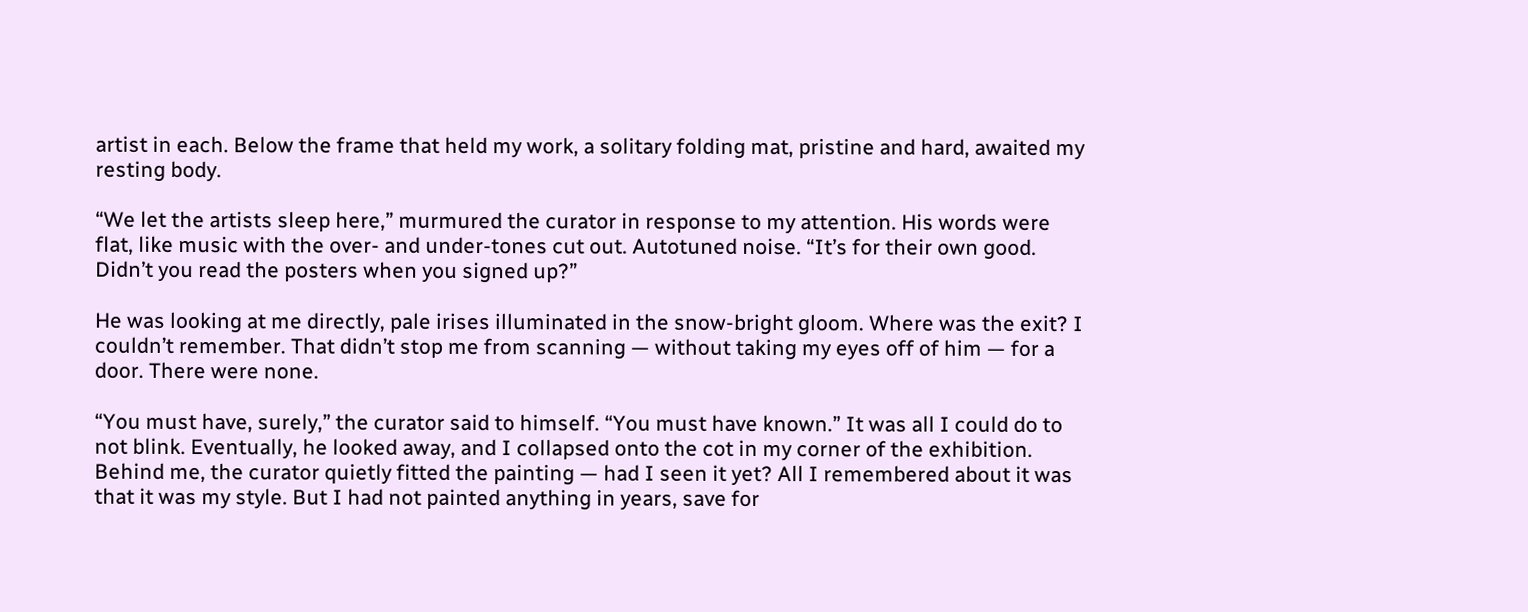artist in each. Below the frame that held my work, a solitary folding mat, pristine and hard, awaited my resting body.

“We let the artists sleep here,” murmured the curator in response to my attention. His words were flat, like music with the over- and under-tones cut out. Autotuned noise. “It’s for their own good. Didn’t you read the posters when you signed up?”

He was looking at me directly, pale irises illuminated in the snow-bright gloom. Where was the exit? I couldn’t remember. That didn’t stop me from scanning — without taking my eyes off of him — for a door. There were none.

“You must have, surely,” the curator said to himself. “You must have known.” It was all I could do to not blink. Eventually, he looked away, and I collapsed onto the cot in my corner of the exhibition. Behind me, the curator quietly fitted the painting — had I seen it yet? All I remembered about it was that it was my style. But I had not painted anything in years, save for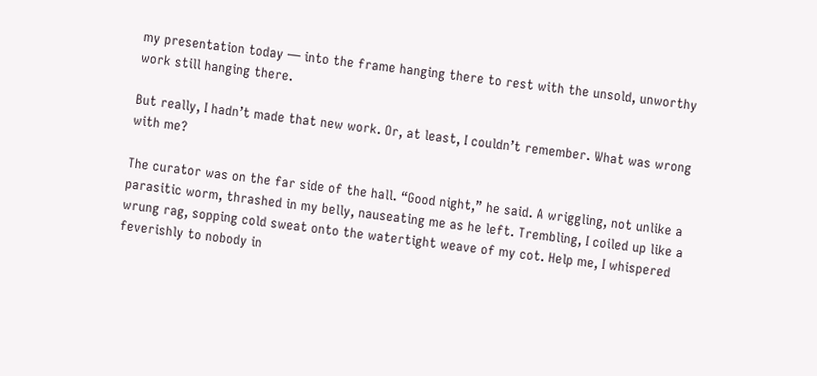my presentation today — into the frame hanging there to rest with the unsold, unworthy work still hanging there.

But really, I hadn’t made that new work. Or, at least, I couldn’t remember. What was wrong with me?

The curator was on the far side of the hall. “Good night,” he said. A wriggling, not unlike a parasitic worm, thrashed in my belly, nauseating me as he left. Trembling, I coiled up like a wrung rag, sopping cold sweat onto the watertight weave of my cot. Help me, I whispered feverishly to nobody in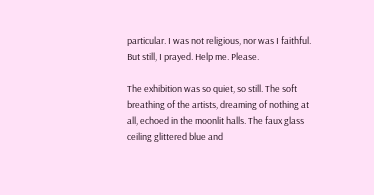particular. I was not religious, nor was I faithful. But still, I prayed. Help me. Please.

The exhibition was so quiet, so still. The soft breathing of the artists, dreaming of nothing at all, echoed in the moonlit halls. The faux glass ceiling glittered blue and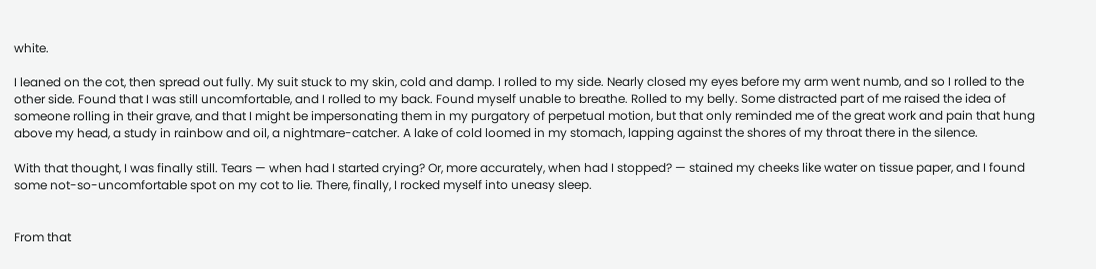white.

I leaned on the cot, then spread out fully. My suit stuck to my skin, cold and damp. I rolled to my side. Nearly closed my eyes before my arm went numb, and so I rolled to the other side. Found that I was still uncomfortable, and I rolled to my back. Found myself unable to breathe. Rolled to my belly. Some distracted part of me raised the idea of someone rolling in their grave, and that I might be impersonating them in my purgatory of perpetual motion, but that only reminded me of the great work and pain that hung above my head, a study in rainbow and oil, a nightmare-catcher. A lake of cold loomed in my stomach, lapping against the shores of my throat there in the silence.

With that thought, I was finally still. Tears — when had I started crying? Or, more accurately, when had I stopped? — stained my cheeks like water on tissue paper, and I found some not-so-uncomfortable spot on my cot to lie. There, finally, I rocked myself into uneasy sleep.


From that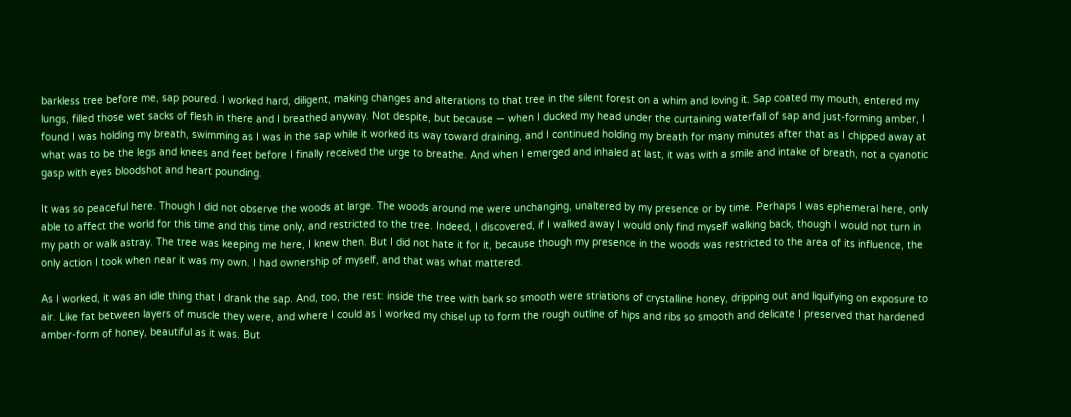barkless tree before me, sap poured. I worked hard, diligent, making changes and alterations to that tree in the silent forest on a whim and loving it. Sap coated my mouth, entered my lungs, filled those wet sacks of flesh in there and I breathed anyway. Not despite, but because — when I ducked my head under the curtaining waterfall of sap and just-forming amber, I found I was holding my breath, swimming as I was in the sap while it worked its way toward draining, and I continued holding my breath for many minutes after that as I chipped away at what was to be the legs and knees and feet before I finally received the urge to breathe. And when I emerged and inhaled at last, it was with a smile and intake of breath, not a cyanotic gasp with eyes bloodshot and heart pounding.

It was so peaceful here. Though I did not observe the woods at large. The woods around me were unchanging, unaltered by my presence or by time. Perhaps I was ephemeral here, only able to affect the world for this time and this time only, and restricted to the tree. Indeed, I discovered, if I walked away I would only find myself walking back, though I would not turn in my path or walk astray. The tree was keeping me here, I knew then. But I did not hate it for it, because though my presence in the woods was restricted to the area of its influence, the only action I took when near it was my own. I had ownership of myself, and that was what mattered.

As I worked, it was an idle thing that I drank the sap. And, too, the rest: inside the tree with bark so smooth were striations of crystalline honey, dripping out and liquifying on exposure to air. Like fat between layers of muscle they were, and where I could as I worked my chisel up to form the rough outline of hips and ribs so smooth and delicate I preserved that hardened amber-form of honey, beautiful as it was. But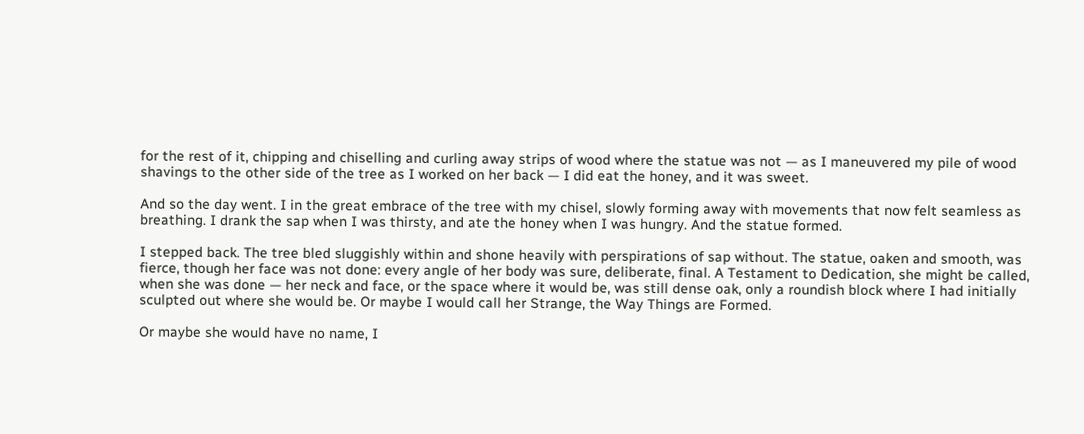for the rest of it, chipping and chiselling and curling away strips of wood where the statue was not — as I maneuvered my pile of wood shavings to the other side of the tree as I worked on her back — I did eat the honey, and it was sweet.

And so the day went. I in the great embrace of the tree with my chisel, slowly forming away with movements that now felt seamless as breathing. I drank the sap when I was thirsty, and ate the honey when I was hungry. And the statue formed.

I stepped back. The tree bled sluggishly within and shone heavily with perspirations of sap without. The statue, oaken and smooth, was fierce, though her face was not done: every angle of her body was sure, deliberate, final. A Testament to Dedication, she might be called, when she was done — her neck and face, or the space where it would be, was still dense oak, only a roundish block where I had initially sculpted out where she would be. Or maybe I would call her Strange, the Way Things are Formed.

Or maybe she would have no name, I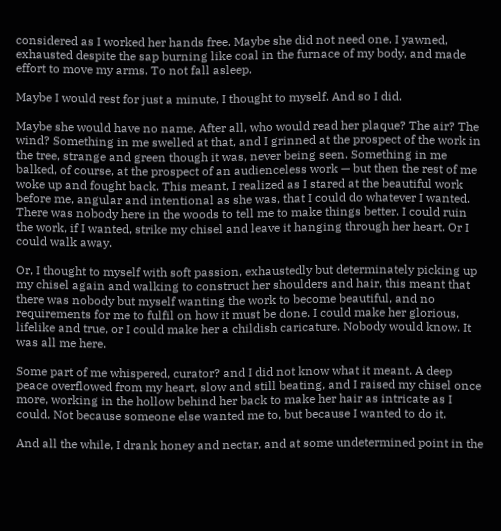considered as I worked her hands free. Maybe she did not need one. I yawned, exhausted despite the sap burning like coal in the furnace of my body, and made effort to move my arms. To not fall asleep.

Maybe I would rest for just a minute, I thought to myself. And so I did.

Maybe she would have no name. After all, who would read her plaque? The air? The wind? Something in me swelled at that, and I grinned at the prospect of the work in the tree, strange and green though it was, never being seen. Something in me balked, of course, at the prospect of an audienceless work — but then the rest of me woke up and fought back. This meant, I realized as I stared at the beautiful work before me, angular and intentional as she was, that I could do whatever I wanted. There was nobody here in the woods to tell me to make things better. I could ruin the work, if I wanted, strike my chisel and leave it hanging through her heart. Or I could walk away.

Or, I thought to myself with soft passion, exhaustedly but determinately picking up my chisel again and walking to construct her shoulders and hair, this meant that there was nobody but myself wanting the work to become beautiful, and no requirements for me to fulfil on how it must be done. I could make her glorious, lifelike and true, or I could make her a childish caricature. Nobody would know. It was all me here.

Some part of me whispered, curator? and I did not know what it meant. A deep peace overflowed from my heart, slow and still beating, and I raised my chisel once more, working in the hollow behind her back to make her hair as intricate as I could. Not because someone else wanted me to, but because I wanted to do it.

And all the while, I drank honey and nectar, and at some undetermined point in the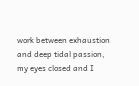work between exhaustion and deep tidal passion, my eyes closed and I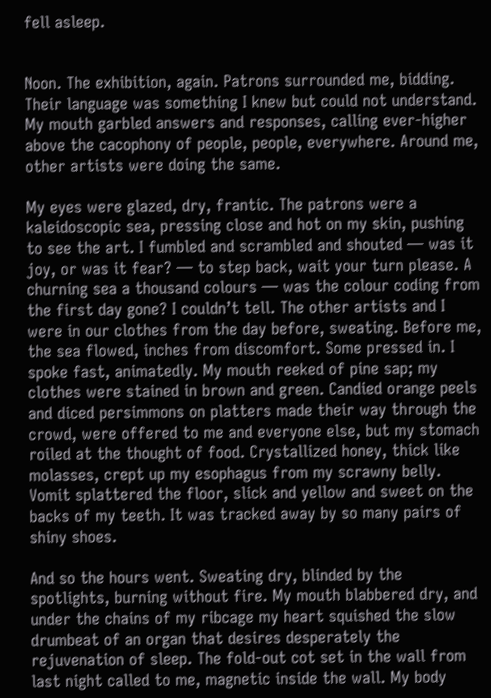fell asleep.


Noon. The exhibition, again. Patrons surrounded me, bidding. Their language was something I knew but could not understand. My mouth garbled answers and responses, calling ever-higher above the cacophony of people, people, everywhere. Around me, other artists were doing the same.

My eyes were glazed, dry, frantic. The patrons were a kaleidoscopic sea, pressing close and hot on my skin, pushing to see the art. I fumbled and scrambled and shouted — was it joy, or was it fear? — to step back, wait your turn please. A churning sea a thousand colours — was the colour coding from the first day gone? I couldn’t tell. The other artists and I were in our clothes from the day before, sweating. Before me, the sea flowed, inches from discomfort. Some pressed in. I spoke fast, animatedly. My mouth reeked of pine sap; my clothes were stained in brown and green. Candied orange peels and diced persimmons on platters made their way through the crowd, were offered to me and everyone else, but my stomach roiled at the thought of food. Crystallized honey, thick like molasses, crept up my esophagus from my scrawny belly. Vomit splattered the floor, slick and yellow and sweet on the backs of my teeth. It was tracked away by so many pairs of shiny shoes.

And so the hours went. Sweating dry, blinded by the spotlights, burning without fire. My mouth blabbered dry, and under the chains of my ribcage my heart squished the slow drumbeat of an organ that desires desperately the rejuvenation of sleep. The fold-out cot set in the wall from last night called to me, magnetic inside the wall. My body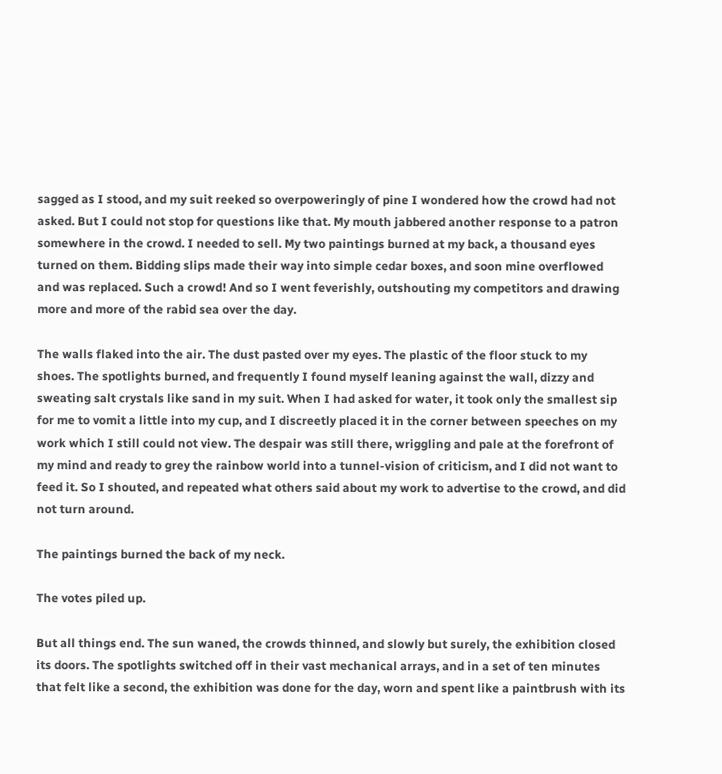sagged as I stood, and my suit reeked so overpoweringly of pine I wondered how the crowd had not asked. But I could not stop for questions like that. My mouth jabbered another response to a patron somewhere in the crowd. I needed to sell. My two paintings burned at my back, a thousand eyes turned on them. Bidding slips made their way into simple cedar boxes, and soon mine overflowed and was replaced. Such a crowd! And so I went feverishly, outshouting my competitors and drawing more and more of the rabid sea over the day.

The walls flaked into the air. The dust pasted over my eyes. The plastic of the floor stuck to my shoes. The spotlights burned, and frequently I found myself leaning against the wall, dizzy and sweating salt crystals like sand in my suit. When I had asked for water, it took only the smallest sip for me to vomit a little into my cup, and I discreetly placed it in the corner between speeches on my work which I still could not view. The despair was still there, wriggling and pale at the forefront of my mind and ready to grey the rainbow world into a tunnel-vision of criticism, and I did not want to feed it. So I shouted, and repeated what others said about my work to advertise to the crowd, and did not turn around.

The paintings burned the back of my neck.

The votes piled up.

But all things end. The sun waned, the crowds thinned, and slowly but surely, the exhibition closed its doors. The spotlights switched off in their vast mechanical arrays, and in a set of ten minutes that felt like a second, the exhibition was done for the day, worn and spent like a paintbrush with its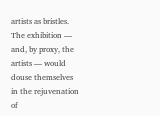artists as bristles. The exhibition — and, by proxy, the artists — would douse themselves in the rejuvenation of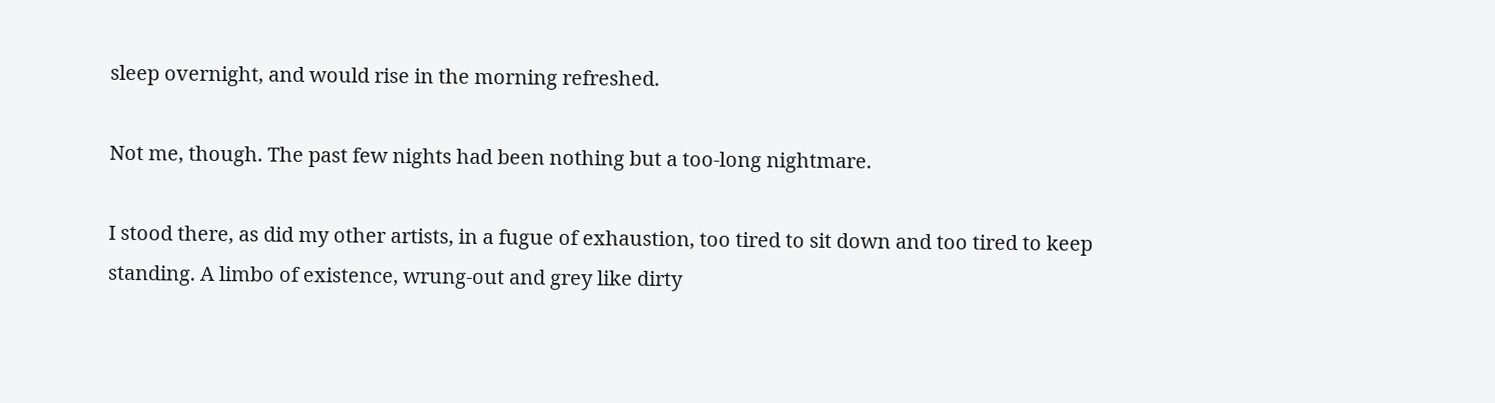sleep overnight, and would rise in the morning refreshed.

Not me, though. The past few nights had been nothing but a too-long nightmare.

I stood there, as did my other artists, in a fugue of exhaustion, too tired to sit down and too tired to keep standing. A limbo of existence, wrung-out and grey like dirty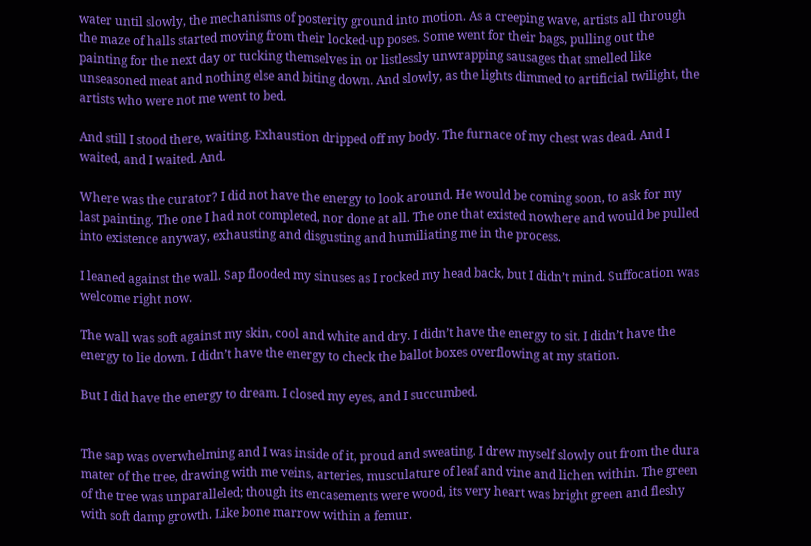water until slowly, the mechanisms of posterity ground into motion. As a creeping wave, artists all through the maze of halls started moving from their locked-up poses. Some went for their bags, pulling out the painting for the next day or tucking themselves in or listlessly unwrapping sausages that smelled like unseasoned meat and nothing else and biting down. And slowly, as the lights dimmed to artificial twilight, the artists who were not me went to bed.

And still I stood there, waiting. Exhaustion dripped off my body. The furnace of my chest was dead. And I waited, and I waited. And.

Where was the curator? I did not have the energy to look around. He would be coming soon, to ask for my last painting. The one I had not completed, nor done at all. The one that existed nowhere and would be pulled into existence anyway, exhausting and disgusting and humiliating me in the process.

I leaned against the wall. Sap flooded my sinuses as I rocked my head back, but I didn’t mind. Suffocation was welcome right now.

The wall was soft against my skin, cool and white and dry. I didn’t have the energy to sit. I didn’t have the energy to lie down. I didn’t have the energy to check the ballot boxes overflowing at my station.

But I did have the energy to dream. I closed my eyes, and I succumbed.


The sap was overwhelming and I was inside of it, proud and sweating. I drew myself slowly out from the dura mater of the tree, drawing with me veins, arteries, musculature of leaf and vine and lichen within. The green of the tree was unparalleled; though its encasements were wood, its very heart was bright green and fleshy with soft damp growth. Like bone marrow within a femur.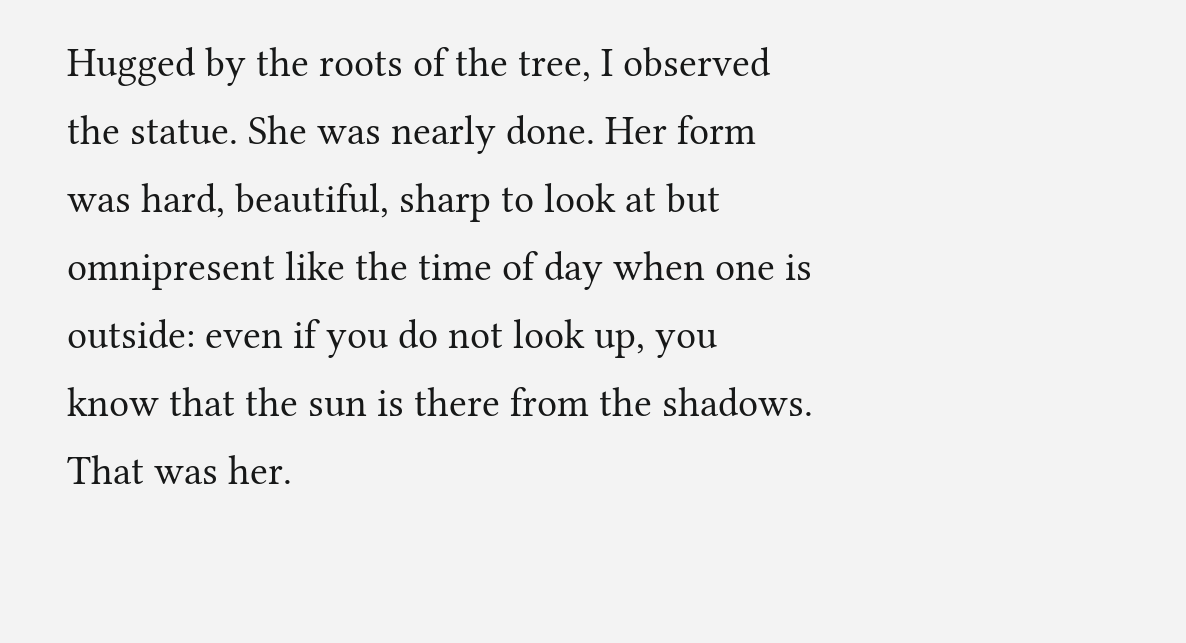Hugged by the roots of the tree, I observed the statue. She was nearly done. Her form was hard, beautiful, sharp to look at but omnipresent like the time of day when one is outside: even if you do not look up, you know that the sun is there from the shadows. That was her.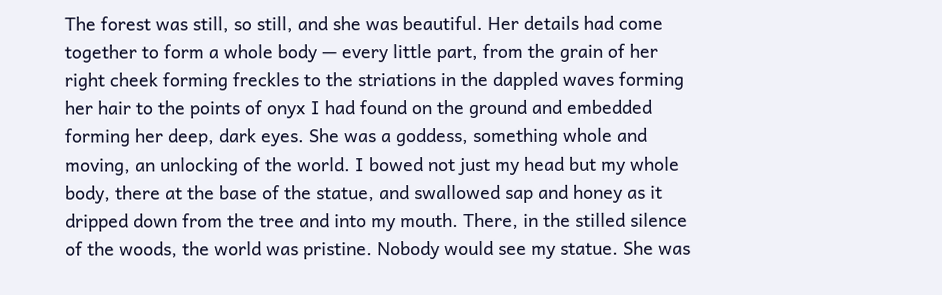The forest was still, so still, and she was beautiful. Her details had come together to form a whole body — every little part, from the grain of her right cheek forming freckles to the striations in the dappled waves forming her hair to the points of onyx I had found on the ground and embedded forming her deep, dark eyes. She was a goddess, something whole and moving, an unlocking of the world. I bowed not just my head but my whole body, there at the base of the statue, and swallowed sap and honey as it dripped down from the tree and into my mouth. There, in the stilled silence of the woods, the world was pristine. Nobody would see my statue. She was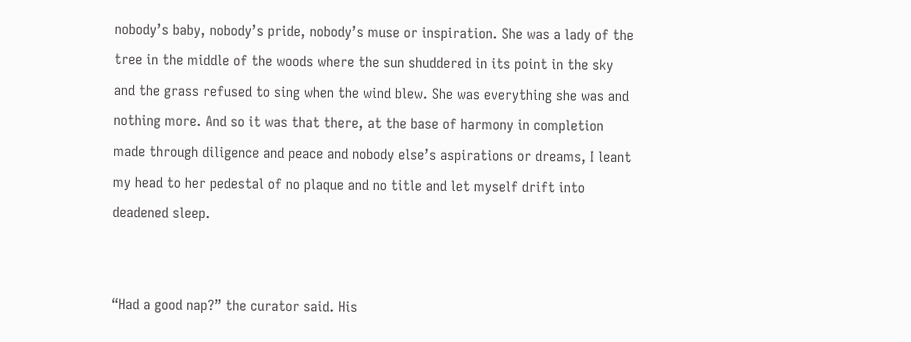nobody’s baby, nobody’s pride, nobody’s muse or inspiration. She was a lady of the tree in the middle of the woods where the sun shuddered in its point in the sky and the grass refused to sing when the wind blew. She was everything she was and nothing more. And so it was that there, at the base of harmony in completion made through diligence and peace and nobody else’s aspirations or dreams, I leant my head to her pedestal of no plaque and no title and let myself drift into deadened sleep.


“Had a good nap?” the curator said. His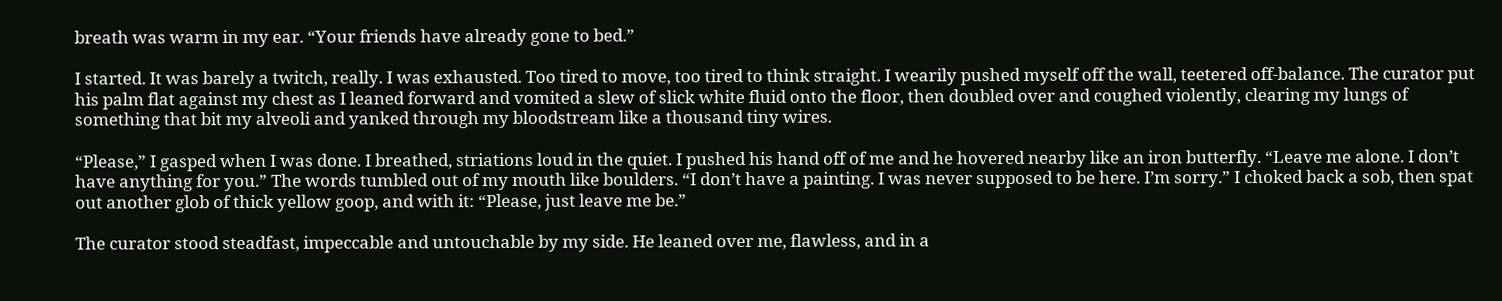breath was warm in my ear. “Your friends have already gone to bed.”

I started. It was barely a twitch, really. I was exhausted. Too tired to move, too tired to think straight. I wearily pushed myself off the wall, teetered off-balance. The curator put his palm flat against my chest as I leaned forward and vomited a slew of slick white fluid onto the floor, then doubled over and coughed violently, clearing my lungs of something that bit my alveoli and yanked through my bloodstream like a thousand tiny wires.

“Please,” I gasped when I was done. I breathed, striations loud in the quiet. I pushed his hand off of me and he hovered nearby like an iron butterfly. “Leave me alone. I don’t have anything for you.” The words tumbled out of my mouth like boulders. “I don’t have a painting. I was never supposed to be here. I’m sorry.” I choked back a sob, then spat out another glob of thick yellow goop, and with it: “Please, just leave me be.”

The curator stood steadfast, impeccable and untouchable by my side. He leaned over me, flawless, and in a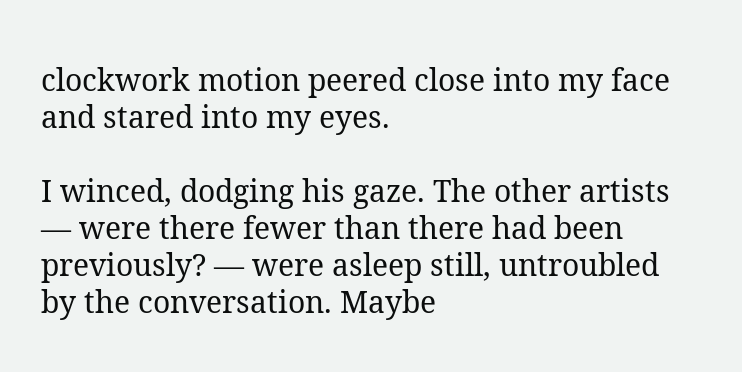clockwork motion peered close into my face and stared into my eyes.

I winced, dodging his gaze. The other artists — were there fewer than there had been previously? — were asleep still, untroubled by the conversation. Maybe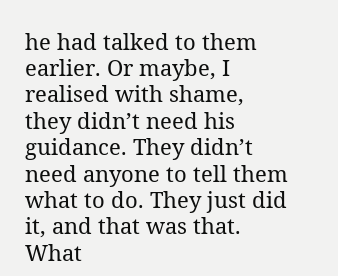he had talked to them earlier. Or maybe, I realised with shame, they didn’t need his guidance. They didn’t need anyone to tell them what to do. They just did it, and that was that. What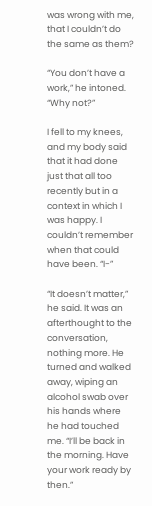was wrong with me, that I couldn’t do the same as them?

“You don’t have a work,” he intoned. “Why not?”

I fell to my knees, and my body said that it had done just that all too recently but in a context in which I was happy. I couldn’t remember when that could have been. “I-”

“It doesn’t matter,” he said. It was an afterthought to the conversation, nothing more. He turned and walked away, wiping an alcohol swab over his hands where he had touched me. “I’ll be back in the morning. Have your work ready by then.”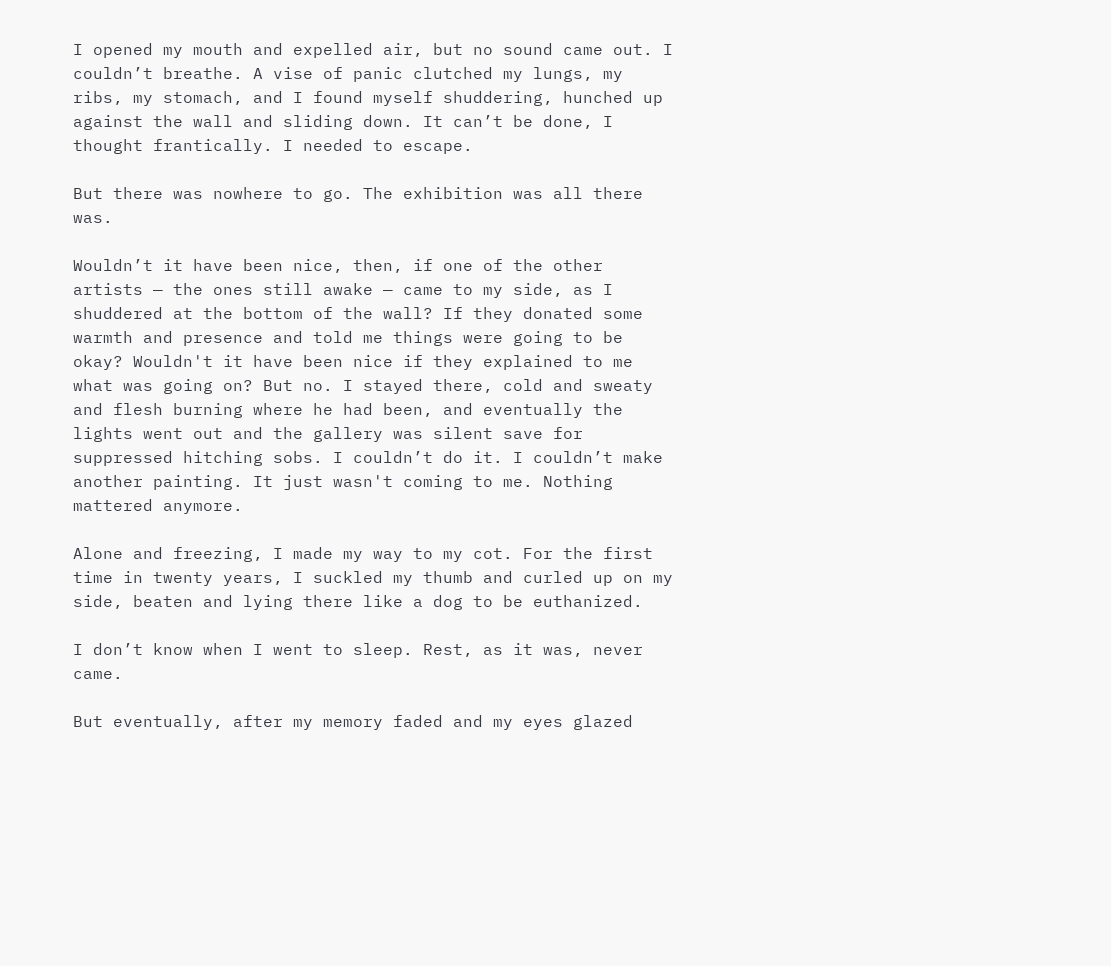I opened my mouth and expelled air, but no sound came out. I couldn’t breathe. A vise of panic clutched my lungs, my ribs, my stomach, and I found myself shuddering, hunched up against the wall and sliding down. It can’t be done, I thought frantically. I needed to escape.

But there was nowhere to go. The exhibition was all there was.

Wouldn’t it have been nice, then, if one of the other artists — the ones still awake — came to my side, as I shuddered at the bottom of the wall? If they donated some warmth and presence and told me things were going to be okay? Wouldn't it have been nice if they explained to me what was going on? But no. I stayed there, cold and sweaty and flesh burning where he had been, and eventually the lights went out and the gallery was silent save for suppressed hitching sobs. I couldn’t do it. I couldn’t make another painting. It just wasn't coming to me. Nothing mattered anymore.

Alone and freezing, I made my way to my cot. For the first time in twenty years, I suckled my thumb and curled up on my side, beaten and lying there like a dog to be euthanized.

I don’t know when I went to sleep. Rest, as it was, never came.

But eventually, after my memory faded and my eyes glazed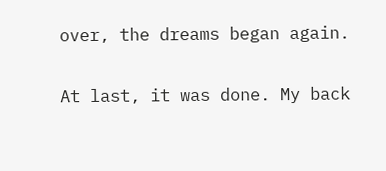over, the dreams began again.


At last, it was done. My back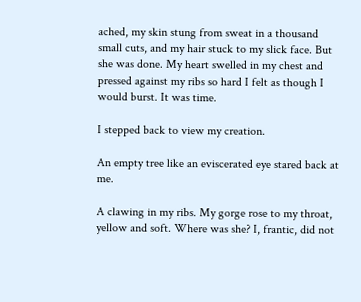ached, my skin stung from sweat in a thousand small cuts, and my hair stuck to my slick face. But she was done. My heart swelled in my chest and pressed against my ribs so hard I felt as though I would burst. It was time.

I stepped back to view my creation.

An empty tree like an eviscerated eye stared back at me.

A clawing in my ribs. My gorge rose to my throat, yellow and soft. Where was she? I, frantic, did not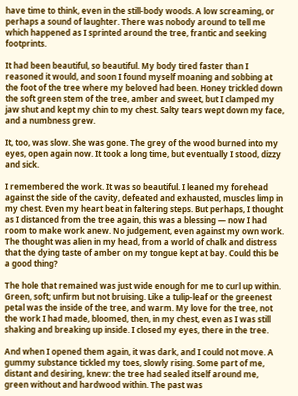have time to think, even in the still-body woods. A low screaming, or perhaps a sound of laughter. There was nobody around to tell me which happened as I sprinted around the tree, frantic and seeking footprints.

It had been beautiful, so beautiful. My body tired faster than I reasoned it would, and soon I found myself moaning and sobbing at the foot of the tree where my beloved had been. Honey trickled down the soft green stem of the tree, amber and sweet, but I clamped my jaw shut and kept my chin to my chest. Salty tears wept down my face, and a numbness grew.

It, too, was slow. She was gone. The grey of the wood burned into my eyes, open again now. It took a long time, but eventually I stood, dizzy and sick.

I remembered the work. It was so beautiful. I leaned my forehead against the side of the cavity, defeated and exhausted, muscles limp in my chest. Even my heart beat in faltering steps. But perhaps, I thought as I distanced from the tree again, this was a blessing — now I had room to make work anew. No judgement, even against my own work. The thought was alien in my head, from a world of chalk and distress that the dying taste of amber on my tongue kept at bay. Could this be a good thing?

The hole that remained was just wide enough for me to curl up within. Green, soft; unfirm but not bruising. Like a tulip-leaf or the greenest petal was the inside of the tree, and warm. My love for the tree, not the work I had made, bloomed, then, in my chest, even as I was still shaking and breaking up inside. I closed my eyes, there in the tree.

And when I opened them again, it was dark, and I could not move. A gummy substance tickled my toes, slowly rising. Some part of me, distant and desiring, knew: the tree had sealed itself around me, green without and hardwood within. The past was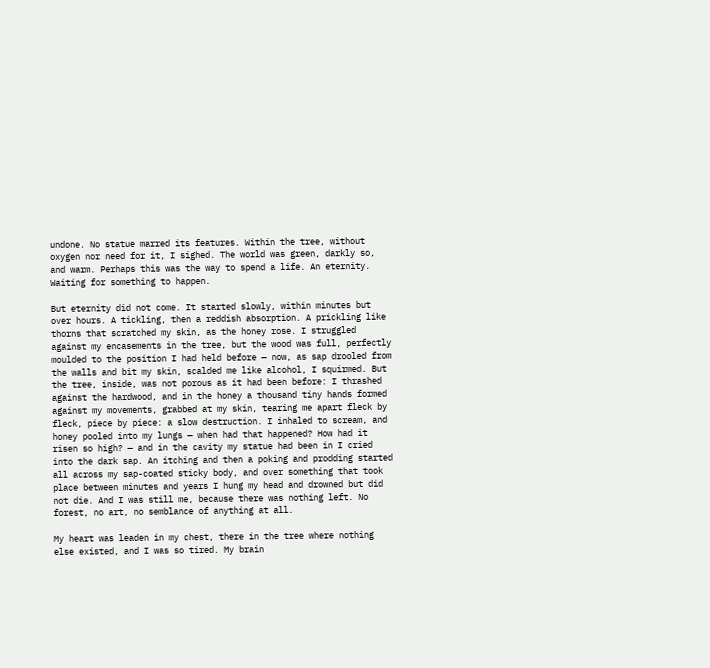undone. No statue marred its features. Within the tree, without oxygen nor need for it, I sighed. The world was green, darkly so, and warm. Perhaps this was the way to spend a life. An eternity. Waiting for something to happen.

But eternity did not come. It started slowly, within minutes but over hours. A tickling, then a reddish absorption. A prickling like thorns that scratched my skin, as the honey rose. I struggled against my encasements in the tree, but the wood was full, perfectly moulded to the position I had held before — now, as sap drooled from the walls and bit my skin, scalded me like alcohol, I squirmed. But the tree, inside, was not porous as it had been before: I thrashed against the hardwood, and in the honey a thousand tiny hands formed against my movements, grabbed at my skin, tearing me apart fleck by fleck, piece by piece: a slow destruction. I inhaled to scream, and honey pooled into my lungs — when had that happened? How had it risen so high? — and in the cavity my statue had been in I cried into the dark sap. An itching and then a poking and prodding started all across my sap-coated sticky body, and over something that took place between minutes and years I hung my head and drowned but did not die. And I was still me, because there was nothing left. No forest, no art, no semblance of anything at all.

My heart was leaden in my chest, there in the tree where nothing else existed, and I was so tired. My brain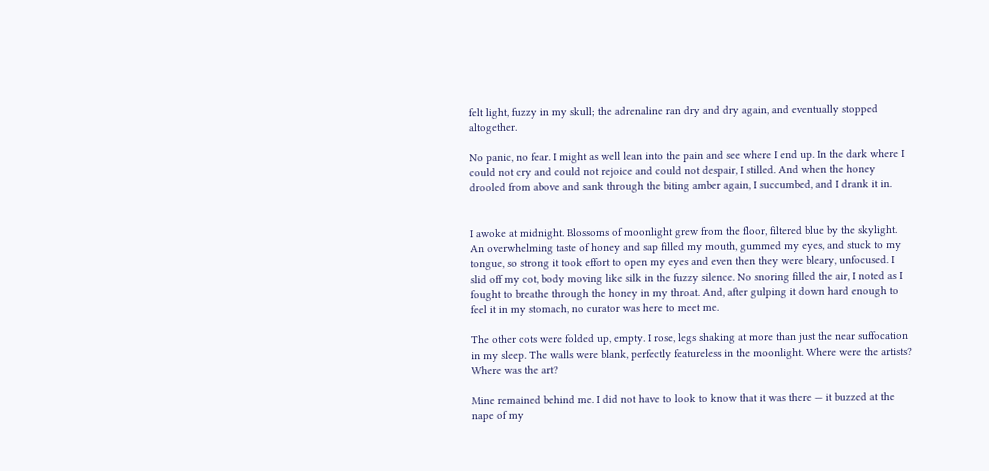felt light, fuzzy in my skull; the adrenaline ran dry and dry again, and eventually stopped altogether.

No panic, no fear. I might as well lean into the pain and see where I end up. In the dark where I could not cry and could not rejoice and could not despair, I stilled. And when the honey drooled from above and sank through the biting amber again, I succumbed, and I drank it in.


I awoke at midnight. Blossoms of moonlight grew from the floor, filtered blue by the skylight. An overwhelming taste of honey and sap filled my mouth, gummed my eyes, and stuck to my tongue, so strong it took effort to open my eyes and even then they were bleary, unfocused. I slid off my cot, body moving like silk in the fuzzy silence. No snoring filled the air, I noted as I fought to breathe through the honey in my throat. And, after gulping it down hard enough to feel it in my stomach, no curator was here to meet me.

The other cots were folded up, empty. I rose, legs shaking at more than just the near suffocation in my sleep. The walls were blank, perfectly featureless in the moonlight. Where were the artists? Where was the art?

Mine remained behind me. I did not have to look to know that it was there — it buzzed at the nape of my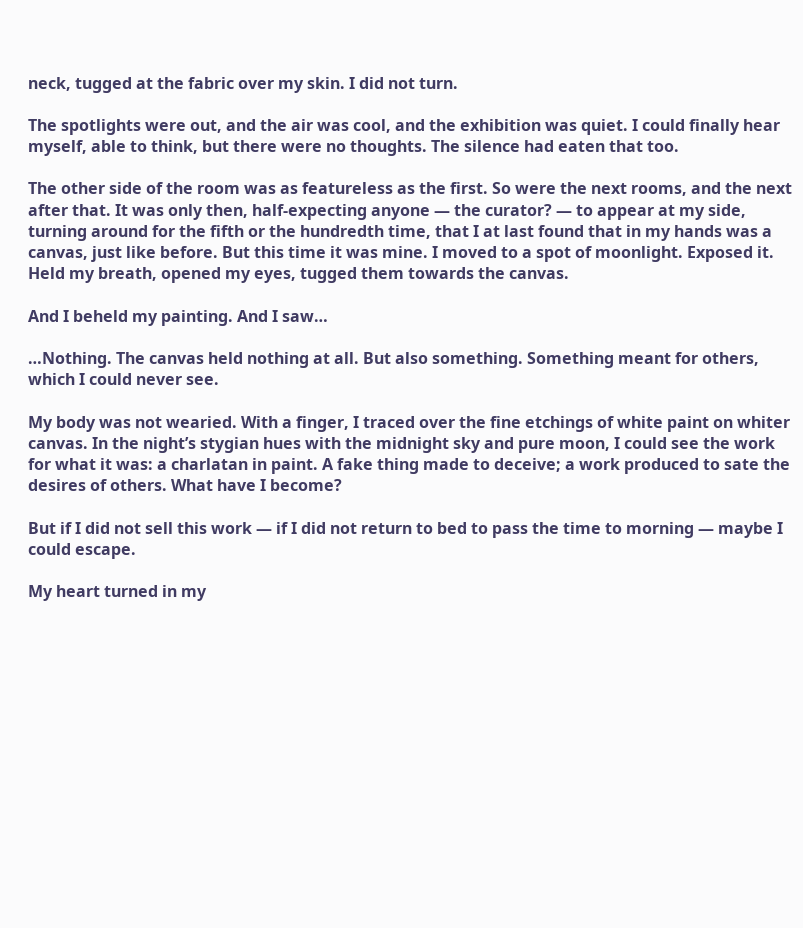neck, tugged at the fabric over my skin. I did not turn.

The spotlights were out, and the air was cool, and the exhibition was quiet. I could finally hear myself, able to think, but there were no thoughts. The silence had eaten that too.

The other side of the room was as featureless as the first. So were the next rooms, and the next after that. It was only then, half-expecting anyone — the curator? — to appear at my side, turning around for the fifth or the hundredth time, that I at last found that in my hands was a canvas, just like before. But this time it was mine. I moved to a spot of moonlight. Exposed it. Held my breath, opened my eyes, tugged them towards the canvas.

And I beheld my painting. And I saw…

…Nothing. The canvas held nothing at all. But also something. Something meant for others, which I could never see.

My body was not wearied. With a finger, I traced over the fine etchings of white paint on whiter canvas. In the night’s stygian hues with the midnight sky and pure moon, I could see the work for what it was: a charlatan in paint. A fake thing made to deceive; a work produced to sate the desires of others. What have I become?

But if I did not sell this work — if I did not return to bed to pass the time to morning — maybe I could escape.

My heart turned in my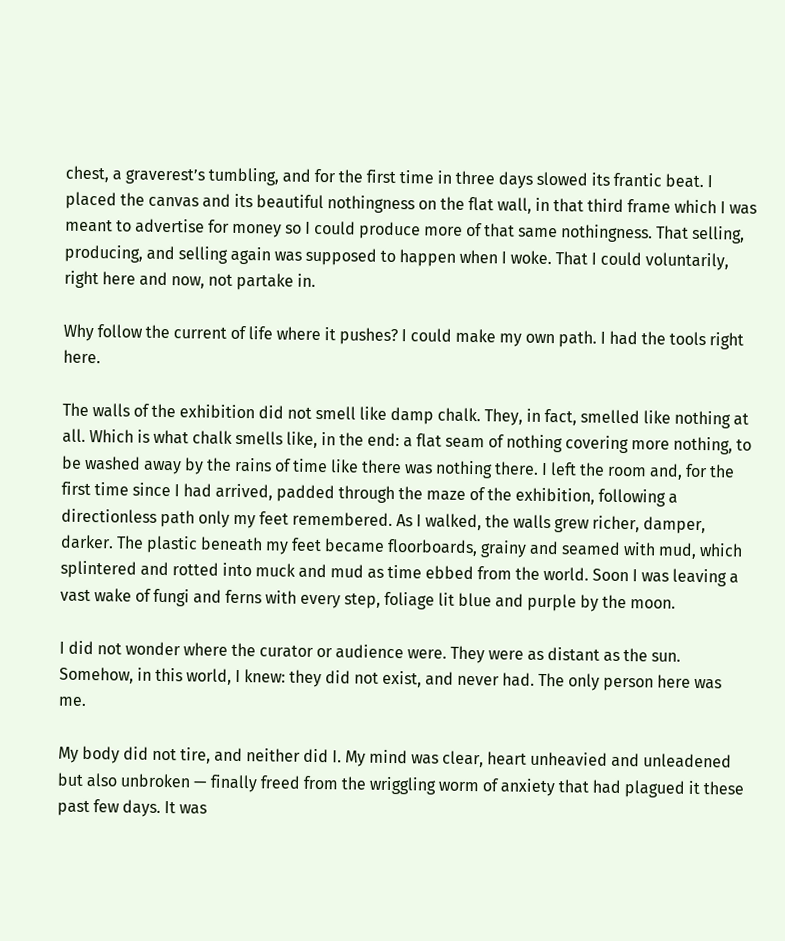chest, a graverest’s tumbling, and for the first time in three days slowed its frantic beat. I placed the canvas and its beautiful nothingness on the flat wall, in that third frame which I was meant to advertise for money so I could produce more of that same nothingness. That selling, producing, and selling again was supposed to happen when I woke. That I could voluntarily, right here and now, not partake in.

Why follow the current of life where it pushes? I could make my own path. I had the tools right here.

The walls of the exhibition did not smell like damp chalk. They, in fact, smelled like nothing at all. Which is what chalk smells like, in the end: a flat seam of nothing covering more nothing, to be washed away by the rains of time like there was nothing there. I left the room and, for the first time since I had arrived, padded through the maze of the exhibition, following a directionless path only my feet remembered. As I walked, the walls grew richer, damper, darker. The plastic beneath my feet became floorboards, grainy and seamed with mud, which splintered and rotted into muck and mud as time ebbed from the world. Soon I was leaving a vast wake of fungi and ferns with every step, foliage lit blue and purple by the moon.

I did not wonder where the curator or audience were. They were as distant as the sun. Somehow, in this world, I knew: they did not exist, and never had. The only person here was me.

My body did not tire, and neither did I. My mind was clear, heart unheavied and unleadened but also unbroken — finally freed from the wriggling worm of anxiety that had plagued it these past few days. It was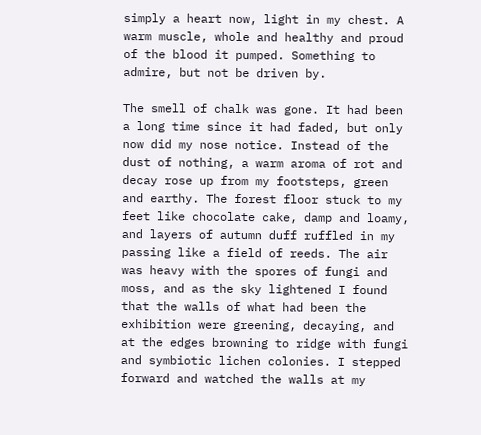simply a heart now, light in my chest. A warm muscle, whole and healthy and proud of the blood it pumped. Something to admire, but not be driven by.

The smell of chalk was gone. It had been a long time since it had faded, but only now did my nose notice. Instead of the dust of nothing, a warm aroma of rot and decay rose up from my footsteps, green and earthy. The forest floor stuck to my feet like chocolate cake, damp and loamy, and layers of autumn duff ruffled in my passing like a field of reeds. The air was heavy with the spores of fungi and moss, and as the sky lightened I found that the walls of what had been the exhibition were greening, decaying, and at the edges browning to ridge with fungi and symbiotic lichen colonies. I stepped forward and watched the walls at my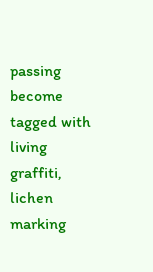passing become tagged with living graffiti, lichen marking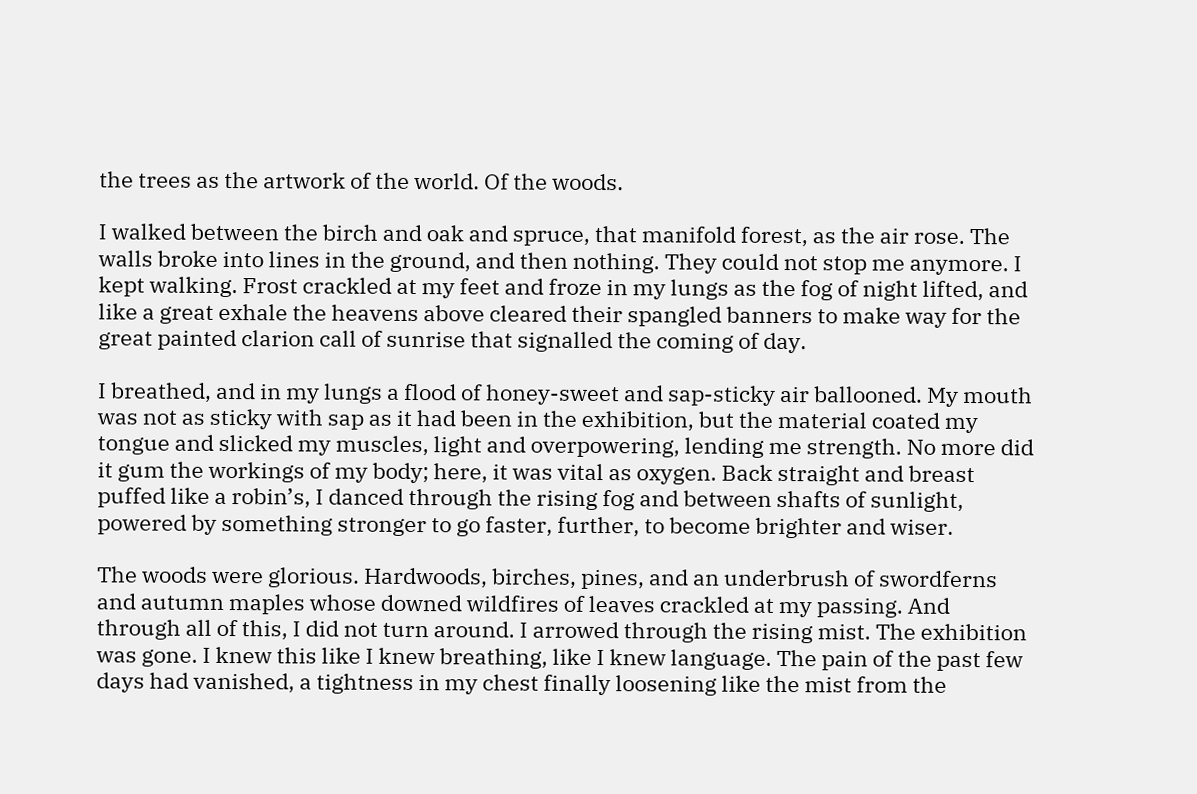the trees as the artwork of the world. Of the woods.

I walked between the birch and oak and spruce, that manifold forest, as the air rose. The walls broke into lines in the ground, and then nothing. They could not stop me anymore. I kept walking. Frost crackled at my feet and froze in my lungs as the fog of night lifted, and like a great exhale the heavens above cleared their spangled banners to make way for the great painted clarion call of sunrise that signalled the coming of day.

I breathed, and in my lungs a flood of honey-sweet and sap-sticky air ballooned. My mouth was not as sticky with sap as it had been in the exhibition, but the material coated my tongue and slicked my muscles, light and overpowering, lending me strength. No more did it gum the workings of my body; here, it was vital as oxygen. Back straight and breast puffed like a robin’s, I danced through the rising fog and between shafts of sunlight, powered by something stronger to go faster, further, to become brighter and wiser.

The woods were glorious. Hardwoods, birches, pines, and an underbrush of swordferns and autumn maples whose downed wildfires of leaves crackled at my passing. And through all of this, I did not turn around. I arrowed through the rising mist. The exhibition was gone. I knew this like I knew breathing, like I knew language. The pain of the past few days had vanished, a tightness in my chest finally loosening like the mist from the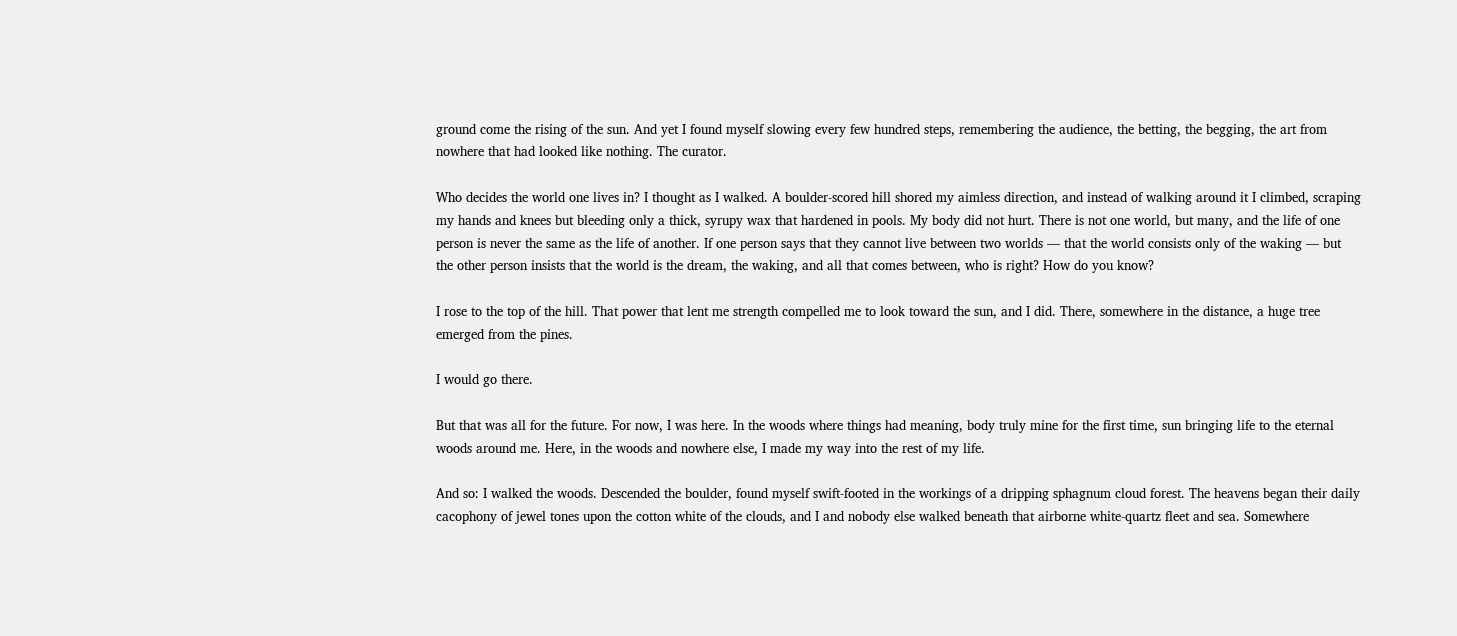ground come the rising of the sun. And yet I found myself slowing every few hundred steps, remembering the audience, the betting, the begging, the art from nowhere that had looked like nothing. The curator.

Who decides the world one lives in? I thought as I walked. A boulder-scored hill shored my aimless direction, and instead of walking around it I climbed, scraping my hands and knees but bleeding only a thick, syrupy wax that hardened in pools. My body did not hurt. There is not one world, but many, and the life of one person is never the same as the life of another. If one person says that they cannot live between two worlds — that the world consists only of the waking — but the other person insists that the world is the dream, the waking, and all that comes between, who is right? How do you know?

I rose to the top of the hill. That power that lent me strength compelled me to look toward the sun, and I did. There, somewhere in the distance, a huge tree emerged from the pines.

I would go there.

But that was all for the future. For now, I was here. In the woods where things had meaning, body truly mine for the first time, sun bringing life to the eternal woods around me. Here, in the woods and nowhere else, I made my way into the rest of my life.

And so: I walked the woods. Descended the boulder, found myself swift-footed in the workings of a dripping sphagnum cloud forest. The heavens began their daily cacophony of jewel tones upon the cotton white of the clouds, and I and nobody else walked beneath that airborne white-quartz fleet and sea. Somewhere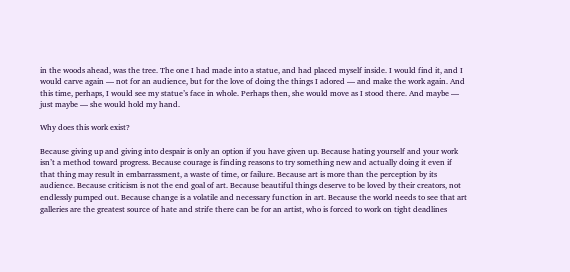in the woods ahead, was the tree. The one I had made into a statue, and had placed myself inside. I would find it, and I would carve again — not for an audience, but for the love of doing the things I adored — and make the work again. And this time, perhaps, I would see my statue’s face in whole. Perhaps then, she would move as I stood there. And maybe — just maybe — she would hold my hand.

Why does this work exist?

Because giving up and giving into despair is only an option if you have given up. Because hating yourself and your work isn’t a method toward progress. Because courage is finding reasons to try something new and actually doing it even if that thing may result in embarrassment, a waste of time, or failure. Because art is more than the perception by its audience. Because criticism is not the end goal of art. Because beautiful things deserve to be loved by their creators, not endlessly pumped out. Because change is a volatile and necessary function in art. Because the world needs to see that art galleries are the greatest source of hate and strife there can be for an artist, who is forced to work on tight deadlines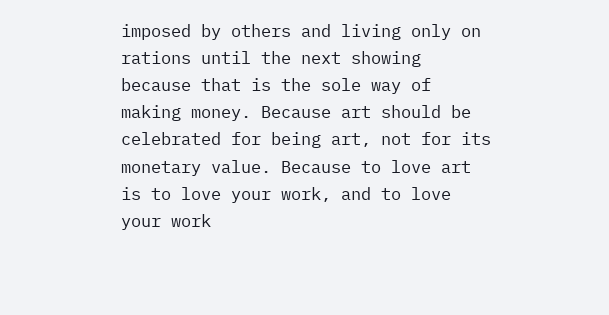imposed by others and living only on rations until the next showing because that is the sole way of making money. Because art should be celebrated for being art, not for its monetary value. Because to love art is to love your work, and to love your work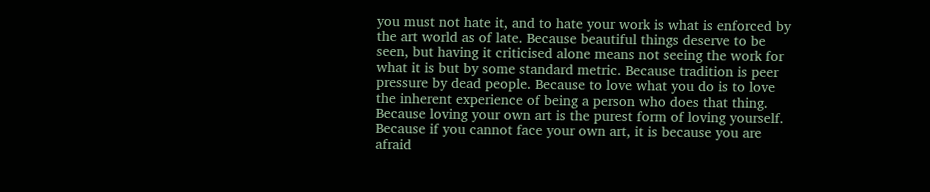you must not hate it, and to hate your work is what is enforced by the art world as of late. Because beautiful things deserve to be seen, but having it criticised alone means not seeing the work for what it is but by some standard metric. Because tradition is peer pressure by dead people. Because to love what you do is to love the inherent experience of being a person who does that thing. Because loving your own art is the purest form of loving yourself. Because if you cannot face your own art, it is because you are afraid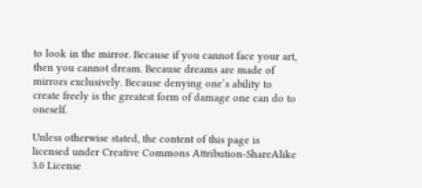to look in the mirror. Because if you cannot face your art, then you cannot dream. Because dreams are made of mirrors exclusively. Because denying one’s ability to create freely is the greatest form of damage one can do to oneself.

Unless otherwise stated, the content of this page is licensed under Creative Commons Attribution-ShareAlike 3.0 License